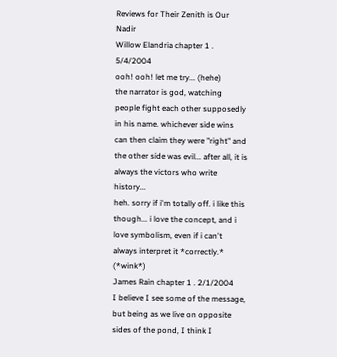Reviews for Their Zenith is Our Nadir
Willow Elandria chapter 1 . 5/4/2004
ooh! ooh! let me try... (hehe)
the narrator is god, watching people fight each other supposedly in his name. whichever side wins can then claim they were "right" and the other side was evil... after all, it is always the victors who write history...
heh. sorry if i'm totally off. i like this though... i love the concept, and i love symbolism, even if i can't always interpret it *correctly.* (*wink*)
James Rain chapter 1 . 2/1/2004
I believe I see some of the message, but being as we live on opposite sides of the pond, I think I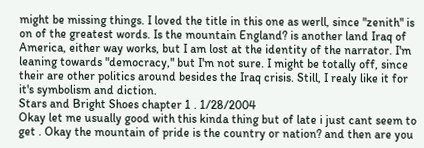might be missing things. I loved the title in this one as werll, since "zenith" is on of the greatest words. Is the mountain England? is another land Iraq of America, either way works, but I am lost at the identity of the narrator. I'm leaning towards "democracy," but I'm not sure. I might be totally off, since their are other politics around besides the Iraq crisis. Still, I realy like it for it's symbolism and diction.
Stars and Bright Shoes chapter 1 . 1/28/2004
Okay let me usually good with this kinda thing but of late i just cant seem to get . Okay the mountain of pride is the country or nation? and then are you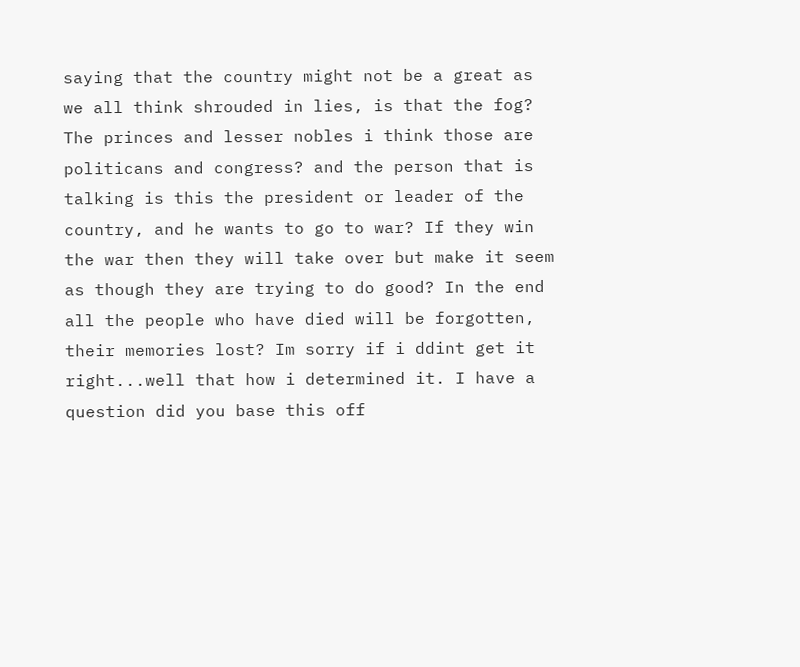saying that the country might not be a great as we all think shrouded in lies, is that the fog? The princes and lesser nobles i think those are politicans and congress? and the person that is talking is this the president or leader of the country, and he wants to go to war? If they win the war then they will take over but make it seem as though they are trying to do good? In the end all the people who have died will be forgotten, their memories lost? Im sorry if i ddint get it right...well that how i determined it. I have a question did you base this off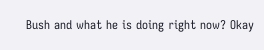Bush and what he is doing right now? Okay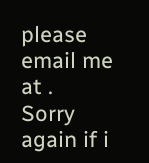please email me at .
Sorry again if i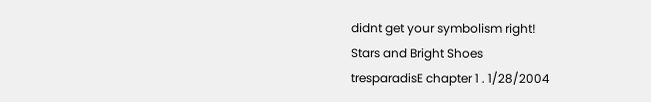didnt get your symbolism right!
Stars and Bright Shoes
tresparadisE chapter 1 . 1/28/2004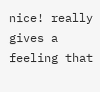nice! really gives a feeling that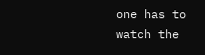one has to watch the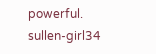powerful.
sullen-girl34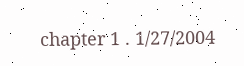chapter 1 . 1/27/2004